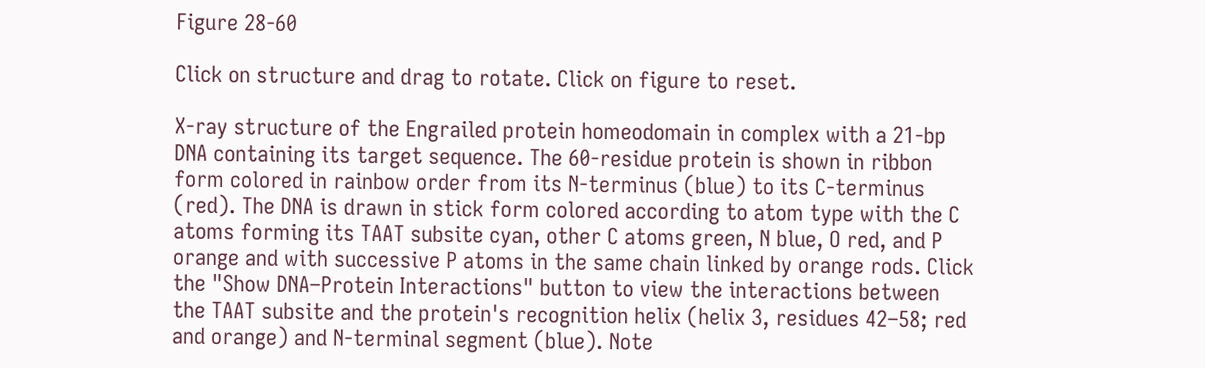Figure 28-60

Click on structure and drag to rotate. Click on figure to reset.

X-ray structure of the Engrailed protein homeodomain in complex with a 21-bp DNA containing its target sequence. The 60-residue protein is shown in ribbon form colored in rainbow order from its N-terminus (blue) to its C-terminus (red). The DNA is drawn in stick form colored according to atom type with the C atoms forming its TAAT subsite cyan, other C atoms green, N blue, O red, and P orange and with successive P atoms in the same chain linked by orange rods. Click the "Show DNA–Protein Interactions" button to view the interactions between the TAAT subsite and the protein's recognition helix (helix 3, residues 42–58; red and orange) and N-terminal segment (blue). Note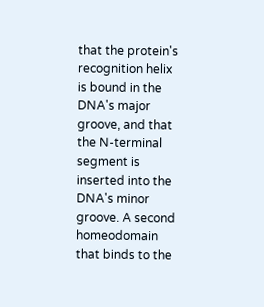that the protein's recognition helix is bound in the DNA's major groove, and that the N-terminal segment is inserted into the DNA's minor groove. A second homeodomain that binds to the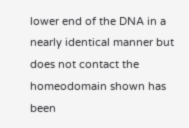lower end of the DNA in a nearly identical manner but does not contact the homeodomain shown has been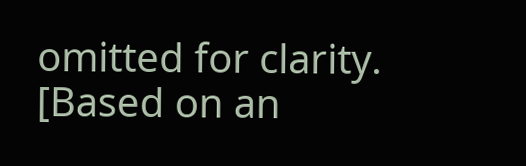omitted for clarity. [Based on an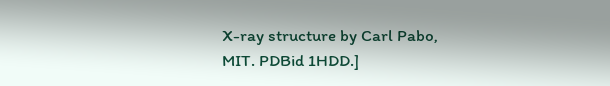X-ray structure by Carl Pabo, MIT. PDBid 1HDD.]